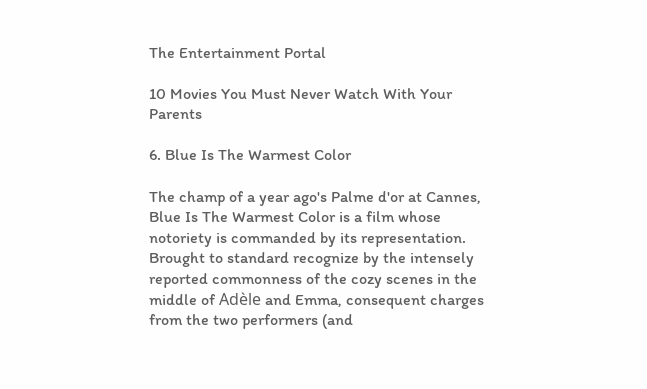The Entertainment Portal

10 Movies You Must Never Watch With Your Parents

6. Blue Is The Warmest Color

The champ of a year ago's Palme d'or at Cannes, Blue Is The Warmest Color is a film whose notoriety is commanded by its representation. Brought to standard recognize by the intensely reported commonness of the cozy scenes in the middle of Adèle and Emma, consequent charges from the two performers (and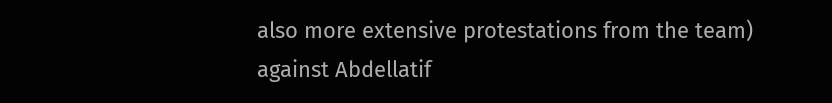also more extensive protestations from the team) against Abdellatif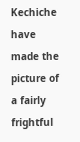Kechiche have made the picture of a fairly frightful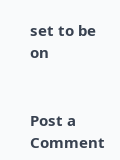set to be on


Post a Comment